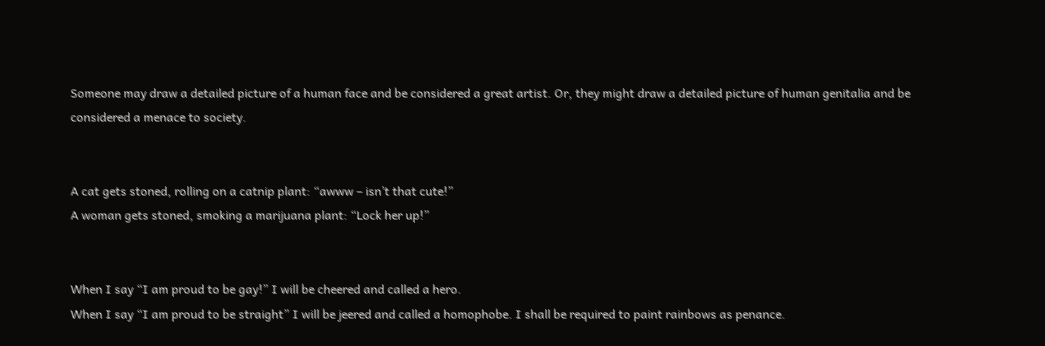Someone may draw a detailed picture of a human face and be considered a great artist. Or, they might draw a detailed picture of human genitalia and be considered a menace to society.


A cat gets stoned, rolling on a catnip plant: “awww – isn’t that cute!”
A woman gets stoned, smoking a marijuana plant: “Lock her up!”


When I say “I am proud to be gay!” I will be cheered and called a hero.
When I say “I am proud to be straight” I will be jeered and called a homophobe. I shall be required to paint rainbows as penance.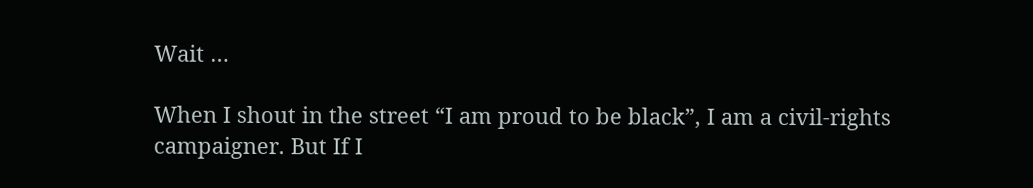Wait …

When I shout in the street “I am proud to be black”, I am a civil-rights campaigner. But If I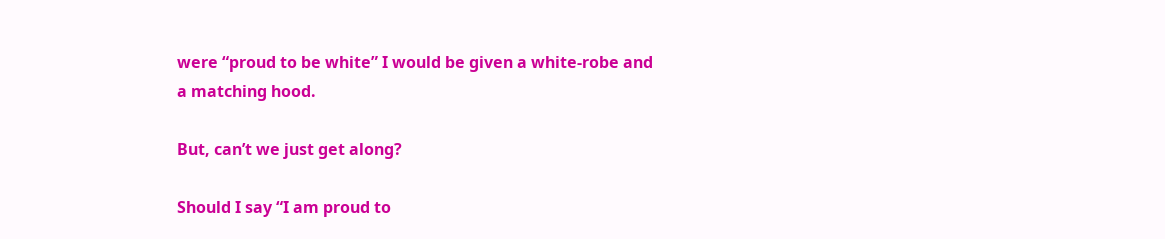were “proud to be white” I would be given a white-robe and a matching hood.

But, can’t we just get along?

Should I say “I am proud to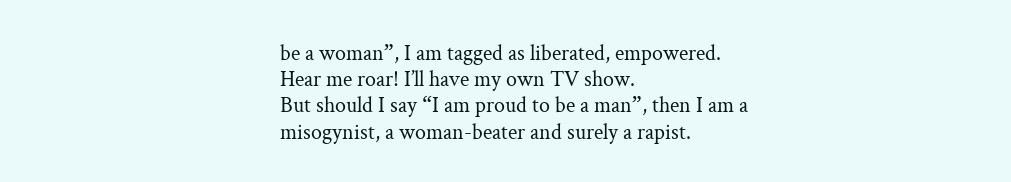be a woman”, I am tagged as liberated, empowered. Hear me roar! I’ll have my own TV show.
But should I say “I am proud to be a man”, then I am a misogynist, a woman-beater and surely a rapist.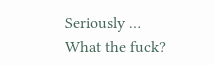Seriously … What the fuck?